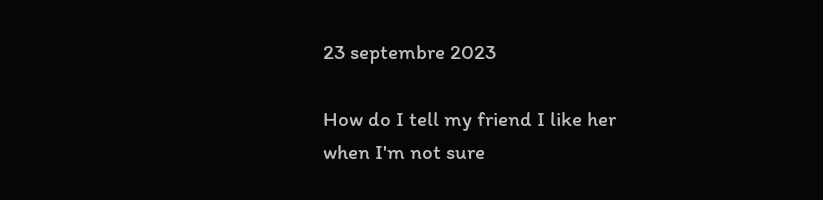23 septembre 2023

How do I tell my friend I like her when I'm not sure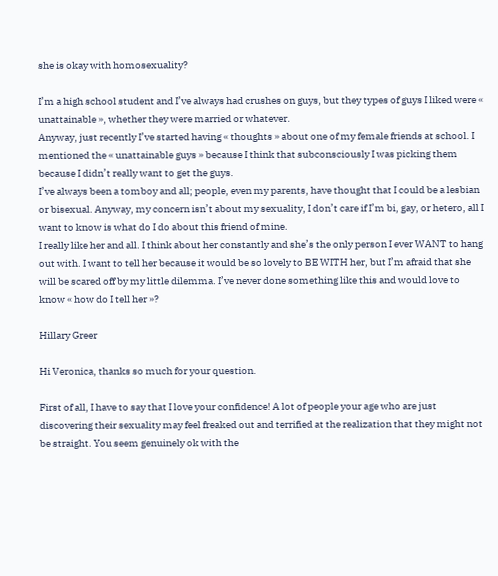she is okay with homosexuality?

I’m a high school student and I’ve always had crushes on guys, but they types of guys I liked were « unattainable », whether they were married or whatever.
Anyway, just recently I’ve started having « thoughts » about one of my female friends at school. I mentioned the « unattainable guys » because I think that subconsciously I was picking them because I didn’t really want to get the guys.
I’ve always been a tomboy and all; people, even my parents, have thought that I could be a lesbian or bisexual. Anyway, my concern isn’t about my sexuality, I don’t care if I’m bi, gay, or hetero, all I want to know is what do I do about this friend of mine.
I really like her and all. I think about her constantly and she’s the only person I ever WANT to hang out with. I want to tell her because it would be so lovely to BE WITH her, but I’m afraid that she will be scared off by my little dilemma. I’ve never done something like this and would love to know « how do I tell her »?

Hillary Greer

Hi Veronica, thanks so much for your question.

First of all, I have to say that I love your confidence! A lot of people your age who are just discovering their sexuality may feel freaked out and terrified at the realization that they might not be straight. You seem genuinely ok with the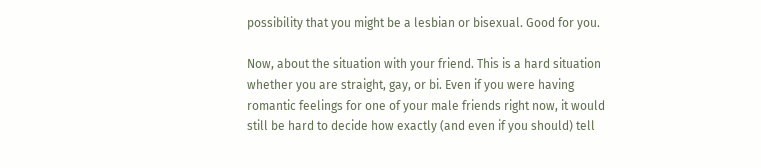possibility that you might be a lesbian or bisexual. Good for you.

Now, about the situation with your friend. This is a hard situation whether you are straight, gay, or bi. Even if you were having romantic feelings for one of your male friends right now, it would still be hard to decide how exactly (and even if you should) tell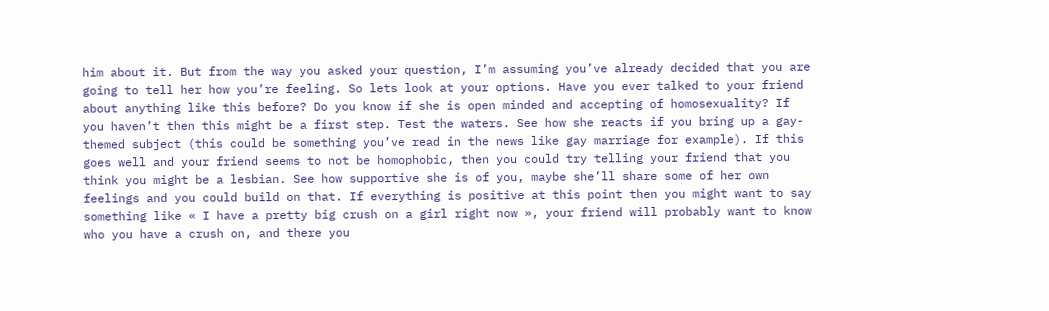him about it. But from the way you asked your question, I’m assuming you’ve already decided that you are going to tell her how you’re feeling. So lets look at your options. Have you ever talked to your friend about anything like this before? Do you know if she is open minded and accepting of homosexuality? If you haven’t then this might be a first step. Test the waters. See how she reacts if you bring up a gay-themed subject (this could be something you’ve read in the news like gay marriage for example). If this goes well and your friend seems to not be homophobic, then you could try telling your friend that you think you might be a lesbian. See how supportive she is of you, maybe she’ll share some of her own feelings and you could build on that. If everything is positive at this point then you might want to say something like « I have a pretty big crush on a girl right now », your friend will probably want to know who you have a crush on, and there you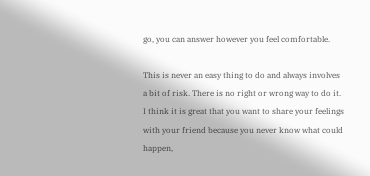go, you can answer however you feel comfortable.

This is never an easy thing to do and always involves a bit of risk. There is no right or wrong way to do it. I think it is great that you want to share your feelings with your friend because you never know what could happen,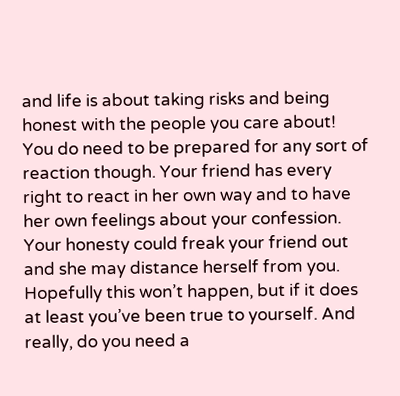and life is about taking risks and being honest with the people you care about! You do need to be prepared for any sort of reaction though. Your friend has every right to react in her own way and to have her own feelings about your confession. Your honesty could freak your friend out and she may distance herself from you. Hopefully this won’t happen, but if it does at least you’ve been true to yourself. And really, do you need a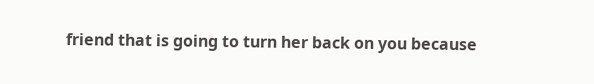friend that is going to turn her back on you because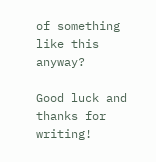of something like this anyway?

Good luck and thanks for writing!